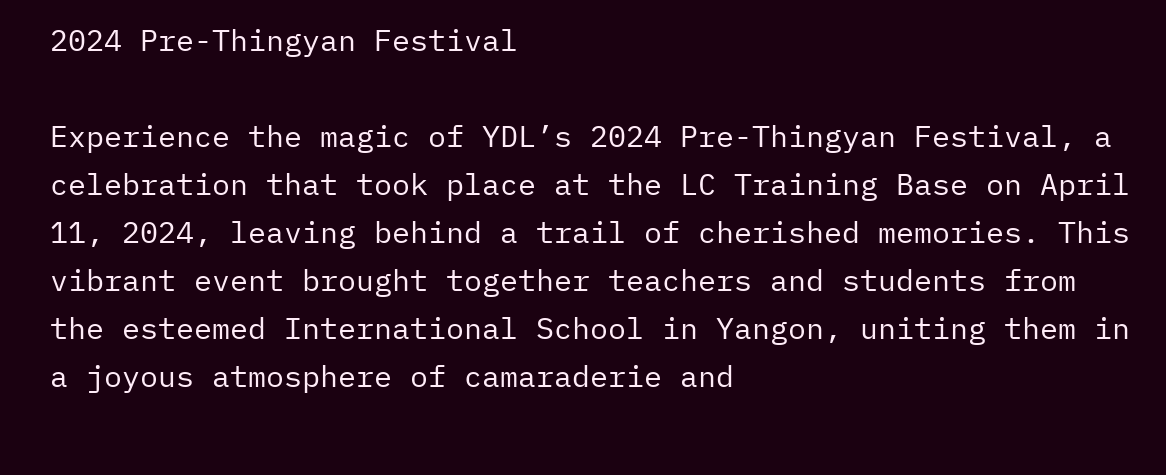2024 Pre-Thingyan Festival

Experience the magic of YDL’s 2024 Pre-Thingyan Festival, a celebration that took place at the LC Training Base on April 11, 2024, leaving behind a trail of cherished memories. This vibrant event brought together teachers and students from the esteemed International School in Yangon, uniting them in a joyous atmosphere of camaraderie and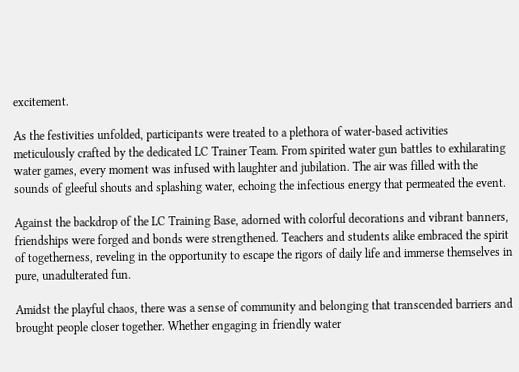excitement.

As the festivities unfolded, participants were treated to a plethora of water-based activities meticulously crafted by the dedicated LC Trainer Team. From spirited water gun battles to exhilarating water games, every moment was infused with laughter and jubilation. The air was filled with the sounds of gleeful shouts and splashing water, echoing the infectious energy that permeated the event.

Against the backdrop of the LC Training Base, adorned with colorful decorations and vibrant banners, friendships were forged and bonds were strengthened. Teachers and students alike embraced the spirit of togetherness, reveling in the opportunity to escape the rigors of daily life and immerse themselves in pure, unadulterated fun.

Amidst the playful chaos, there was a sense of community and belonging that transcended barriers and brought people closer together. Whether engaging in friendly water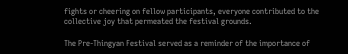fights or cheering on fellow participants, everyone contributed to the collective joy that permeated the festival grounds.

The Pre-Thingyan Festival served as a reminder of the importance of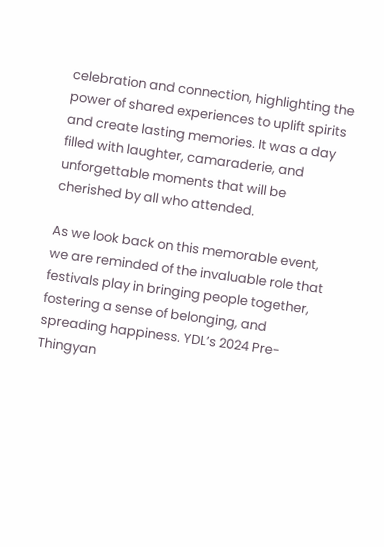celebration and connection, highlighting the power of shared experiences to uplift spirits and create lasting memories. It was a day filled with laughter, camaraderie, and unforgettable moments that will be cherished by all who attended.

As we look back on this memorable event, we are reminded of the invaluable role that festivals play in bringing people together, fostering a sense of belonging, and spreading happiness. YDL’s 2024 Pre-Thingyan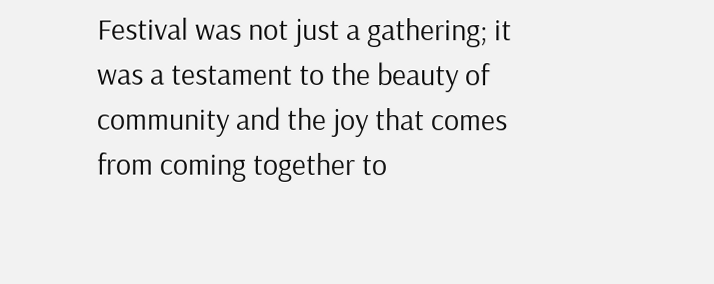Festival was not just a gathering; it was a testament to the beauty of community and the joy that comes from coming together to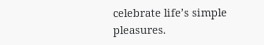celebrate life’s simple pleasures.